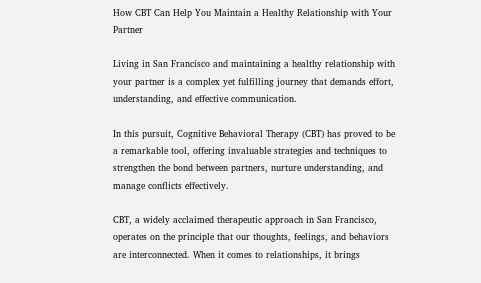How CBT Can Help You Maintain a Healthy Relationship with Your Partner

Living in San Francisco and maintaining a healthy relationship with your partner is a complex yet fulfilling journey that demands effort, understanding, and effective communication.

In this pursuit, Cognitive Behavioral Therapy (CBT) has proved to be a remarkable tool, offering invaluable strategies and techniques to strengthen the bond between partners, nurture understanding, and manage conflicts effectively.

CBT, a widely acclaimed therapeutic approach in San Francisco, operates on the principle that our thoughts, feelings, and behaviors are interconnected. When it comes to relationships, it brings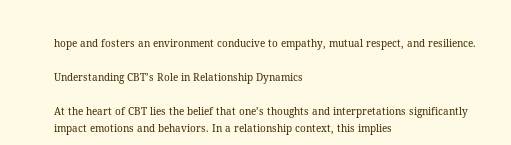hope and fosters an environment conducive to empathy, mutual respect, and resilience.

Understanding CBT’s Role in Relationship Dynamics

At the heart of CBT lies the belief that one’s thoughts and interpretations significantly impact emotions and behaviors. In a relationship context, this implies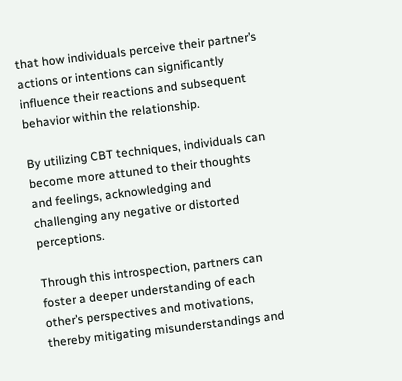that how individuals perceive their partner’s actions or intentions can significantly influence their reactions and subsequent behavior within the relationship.

By utilizing CBT techniques, individuals can become more attuned to their thoughts and feelings, acknowledging and challenging any negative or distorted perceptions.

Through this introspection, partners can foster a deeper understanding of each other’s perspectives and motivations, thereby mitigating misunderstandings and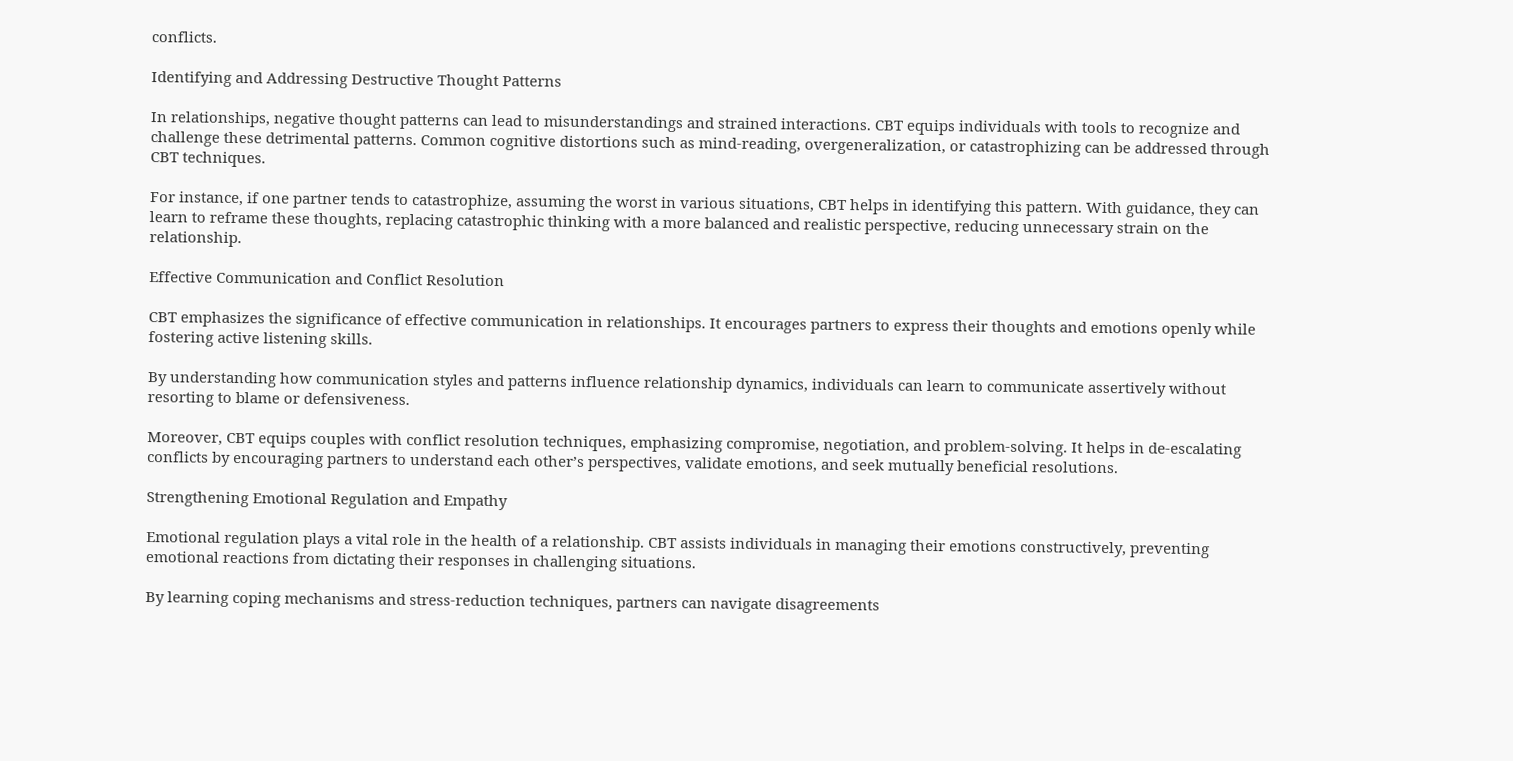conflicts.

Identifying and Addressing Destructive Thought Patterns

In relationships, negative thought patterns can lead to misunderstandings and strained interactions. CBT equips individuals with tools to recognize and challenge these detrimental patterns. Common cognitive distortions such as mind-reading, overgeneralization, or catastrophizing can be addressed through CBT techniques.

For instance, if one partner tends to catastrophize, assuming the worst in various situations, CBT helps in identifying this pattern. With guidance, they can learn to reframe these thoughts, replacing catastrophic thinking with a more balanced and realistic perspective, reducing unnecessary strain on the relationship.

Effective Communication and Conflict Resolution

CBT emphasizes the significance of effective communication in relationships. It encourages partners to express their thoughts and emotions openly while fostering active listening skills.

By understanding how communication styles and patterns influence relationship dynamics, individuals can learn to communicate assertively without resorting to blame or defensiveness.

Moreover, CBT equips couples with conflict resolution techniques, emphasizing compromise, negotiation, and problem-solving. It helps in de-escalating conflicts by encouraging partners to understand each other’s perspectives, validate emotions, and seek mutually beneficial resolutions.

Strengthening Emotional Regulation and Empathy

Emotional regulation plays a vital role in the health of a relationship. CBT assists individuals in managing their emotions constructively, preventing emotional reactions from dictating their responses in challenging situations.

By learning coping mechanisms and stress-reduction techniques, partners can navigate disagreements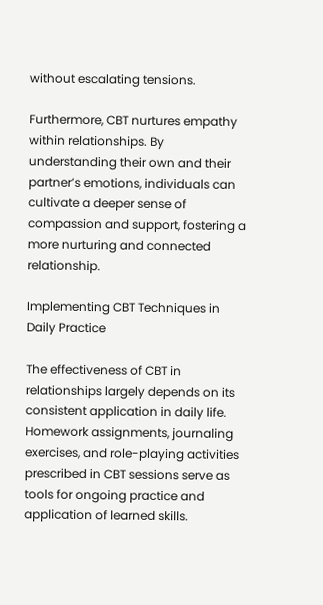without escalating tensions.

Furthermore, CBT nurtures empathy within relationships. By understanding their own and their partner’s emotions, individuals can cultivate a deeper sense of compassion and support, fostering a more nurturing and connected relationship.

Implementing CBT Techniques in Daily Practice

The effectiveness of CBT in relationships largely depends on its consistent application in daily life. Homework assignments, journaling exercises, and role-playing activities prescribed in CBT sessions serve as tools for ongoing practice and application of learned skills.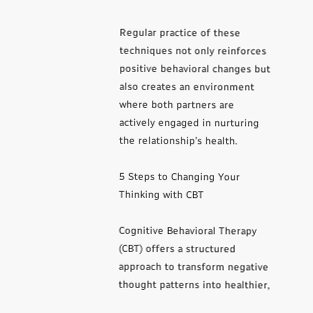Regular practice of these techniques not only reinforces positive behavioral changes but also creates an environment where both partners are actively engaged in nurturing the relationship’s health.

5 Steps to Changing Your Thinking with CBT

Cognitive Behavioral Therapy (CBT) offers a structured approach to transform negative thought patterns into healthier,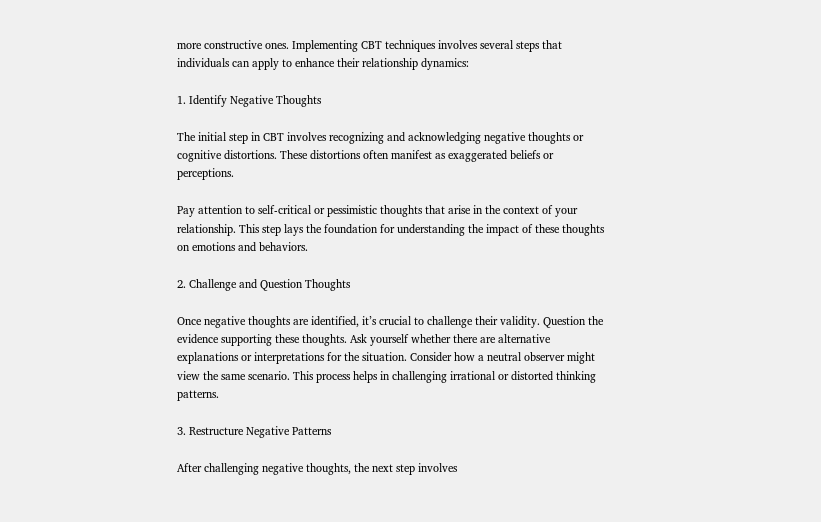more constructive ones. Implementing CBT techniques involves several steps that individuals can apply to enhance their relationship dynamics:

1. Identify Negative Thoughts

The initial step in CBT involves recognizing and acknowledging negative thoughts or cognitive distortions. These distortions often manifest as exaggerated beliefs or perceptions.

Pay attention to self-critical or pessimistic thoughts that arise in the context of your relationship. This step lays the foundation for understanding the impact of these thoughts on emotions and behaviors.

2. Challenge and Question Thoughts

Once negative thoughts are identified, it’s crucial to challenge their validity. Question the evidence supporting these thoughts. Ask yourself whether there are alternative explanations or interpretations for the situation. Consider how a neutral observer might view the same scenario. This process helps in challenging irrational or distorted thinking patterns.

3. Restructure Negative Patterns

After challenging negative thoughts, the next step involves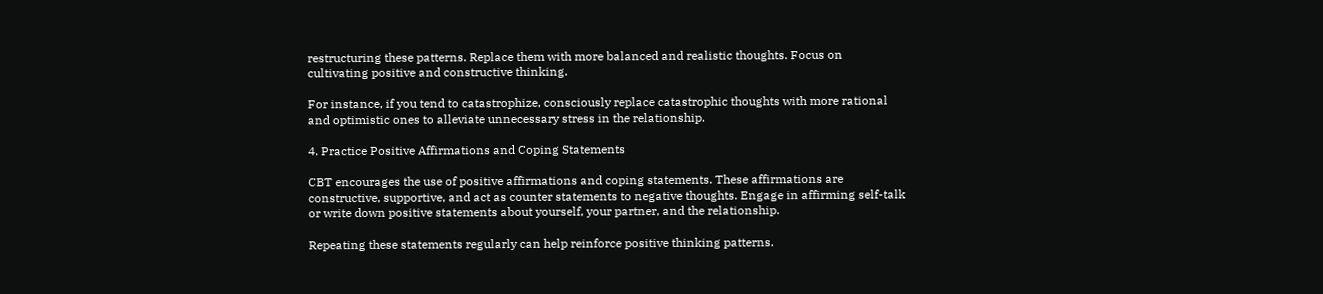restructuring these patterns. Replace them with more balanced and realistic thoughts. Focus on cultivating positive and constructive thinking.

For instance, if you tend to catastrophize, consciously replace catastrophic thoughts with more rational and optimistic ones to alleviate unnecessary stress in the relationship.

4. Practice Positive Affirmations and Coping Statements

CBT encourages the use of positive affirmations and coping statements. These affirmations are constructive, supportive, and act as counter statements to negative thoughts. Engage in affirming self-talk or write down positive statements about yourself, your partner, and the relationship.

Repeating these statements regularly can help reinforce positive thinking patterns.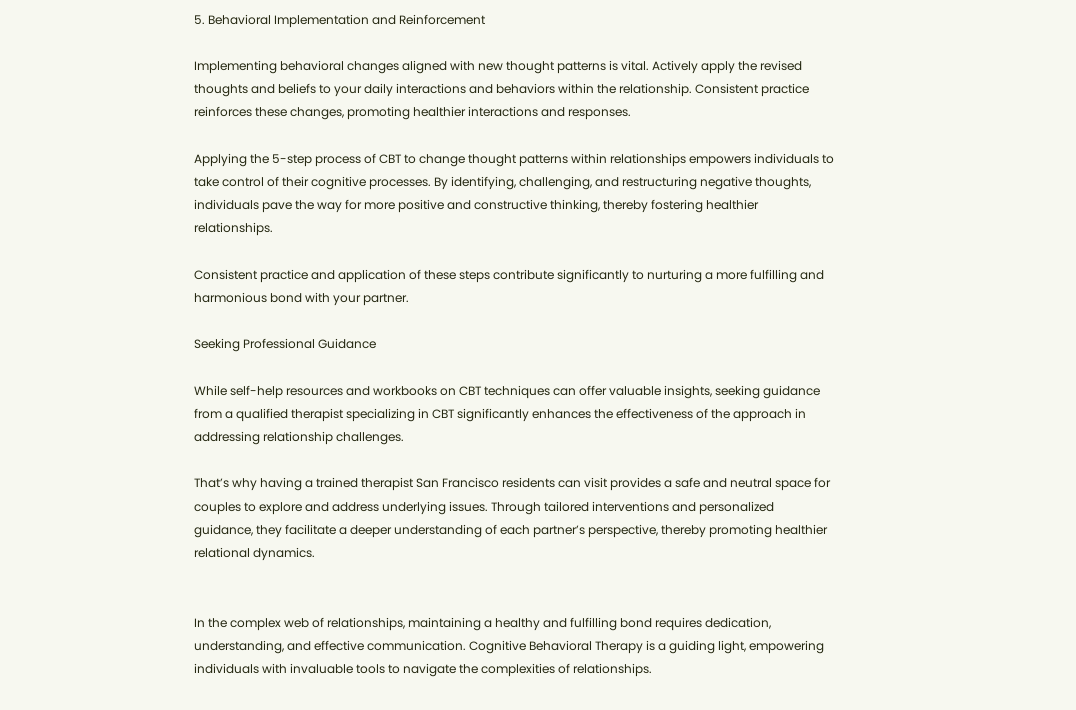5. Behavioral Implementation and Reinforcement

Implementing behavioral changes aligned with new thought patterns is vital. Actively apply the revised thoughts and beliefs to your daily interactions and behaviors within the relationship. Consistent practice reinforces these changes, promoting healthier interactions and responses.

Applying the 5-step process of CBT to change thought patterns within relationships empowers individuals to take control of their cognitive processes. By identifying, challenging, and restructuring negative thoughts, individuals pave the way for more positive and constructive thinking, thereby fostering healthier relationships.

Consistent practice and application of these steps contribute significantly to nurturing a more fulfilling and harmonious bond with your partner.

Seeking Professional Guidance

While self-help resources and workbooks on CBT techniques can offer valuable insights, seeking guidance from a qualified therapist specializing in CBT significantly enhances the effectiveness of the approach in addressing relationship challenges.

That’s why having a trained therapist San Francisco residents can visit provides a safe and neutral space for couples to explore and address underlying issues. Through tailored interventions and personalized guidance, they facilitate a deeper understanding of each partner’s perspective, thereby promoting healthier relational dynamics.


In the complex web of relationships, maintaining a healthy and fulfilling bond requires dedication, understanding, and effective communication. Cognitive Behavioral Therapy is a guiding light, empowering individuals with invaluable tools to navigate the complexities of relationships.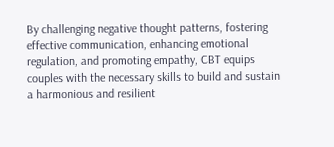By challenging negative thought patterns, fostering effective communication, enhancing emotional regulation, and promoting empathy, CBT equips couples with the necessary skills to build and sustain a harmonious and resilient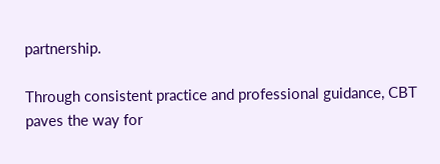partnership.

Through consistent practice and professional guidance, CBT paves the way for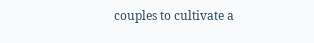couples to cultivate a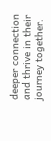deeper connection and thrive in their journey together.